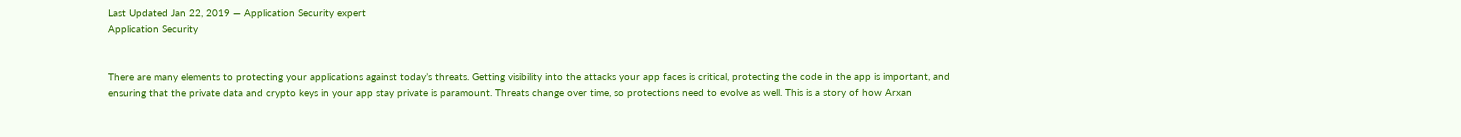Last Updated Jan 22, 2019 — Application Security expert
Application Security


There are many elements to protecting your applications against today’s threats. Getting visibility into the attacks your app faces is critical, protecting the code in the app is important, and ensuring that the private data and crypto keys in your app stay private is paramount. Threats change over time, so protections need to evolve as well. This is a story of how Arxan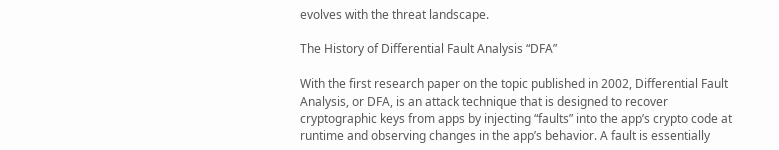evolves with the threat landscape.

The History of Differential Fault Analysis “DFA”

With the first research paper on the topic published in 2002, Differential Fault Analysis, or DFA, is an attack technique that is designed to recover cryptographic keys from apps by injecting “faults” into the app’s crypto code at runtime and observing changes in the app’s behavior. A fault is essentially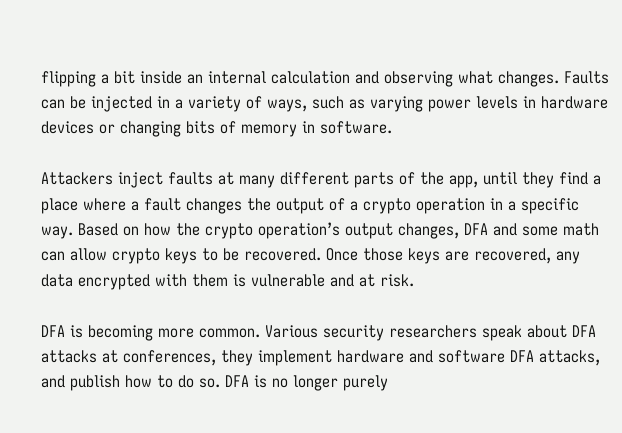flipping a bit inside an internal calculation and observing what changes. Faults can be injected in a variety of ways, such as varying power levels in hardware devices or changing bits of memory in software.

Attackers inject faults at many different parts of the app, until they find a place where a fault changes the output of a crypto operation in a specific way. Based on how the crypto operation’s output changes, DFA and some math can allow crypto keys to be recovered. Once those keys are recovered, any data encrypted with them is vulnerable and at risk.

DFA is becoming more common. Various security researchers speak about DFA attacks at conferences, they implement hardware and software DFA attacks, and publish how to do so. DFA is no longer purely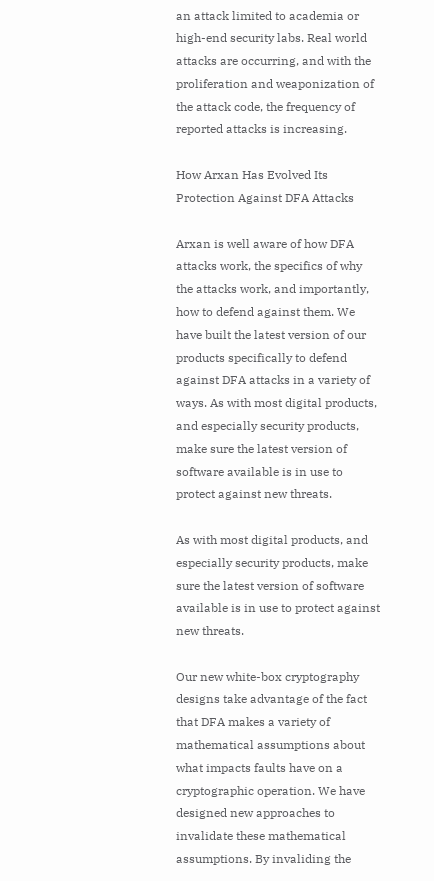an attack limited to academia or high-end security labs. Real world attacks are occurring, and with the proliferation and weaponization of the attack code, the frequency of reported attacks is increasing.

How Arxan Has Evolved Its Protection Against DFA Attacks

Arxan is well aware of how DFA attacks work, the specifics of why the attacks work, and importantly, how to defend against them. We have built the latest version of our products specifically to defend against DFA attacks in a variety of ways. As with most digital products, and especially security products, make sure the latest version of software available is in use to protect against new threats.

As with most digital products, and especially security products, make sure the latest version of software available is in use to protect against new threats.

Our new white-box cryptography designs take advantage of the fact that DFA makes a variety of mathematical assumptions about what impacts faults have on a cryptographic operation. We have designed new approaches to invalidate these mathematical assumptions. By invaliding the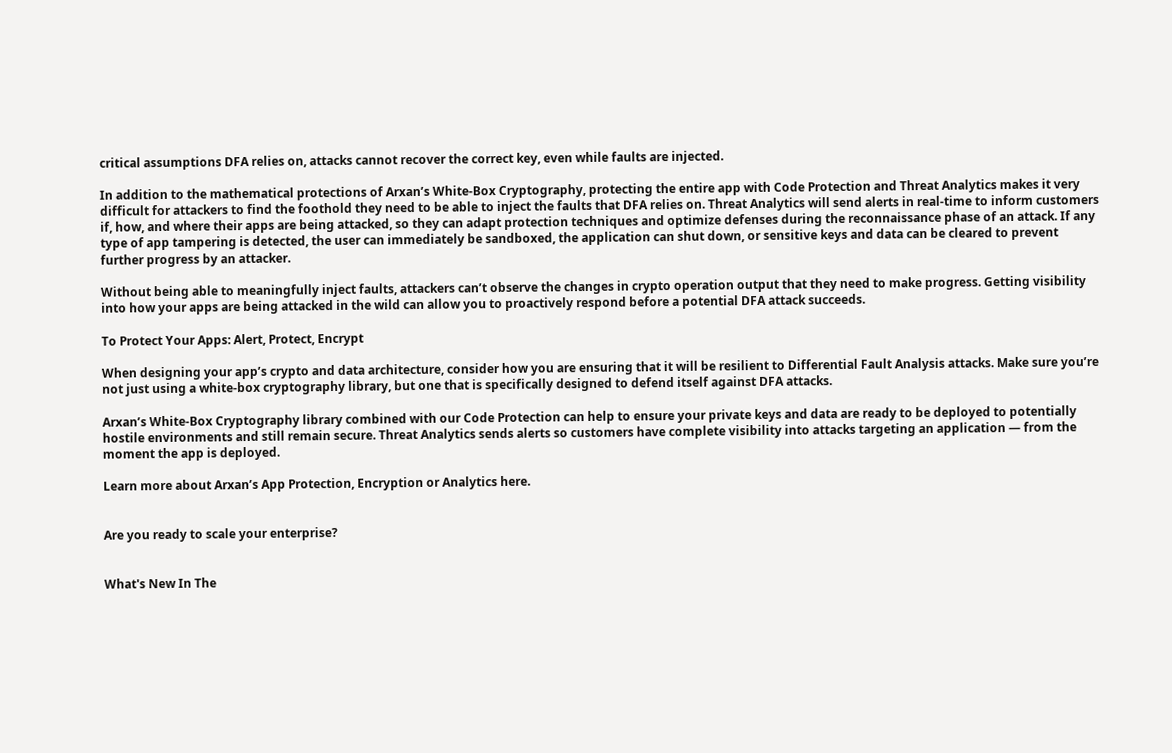critical assumptions DFA relies on, attacks cannot recover the correct key, even while faults are injected.

In addition to the mathematical protections of Arxan’s White-Box Cryptography, protecting the entire app with Code Protection and Threat Analytics makes it very difficult for attackers to find the foothold they need to be able to inject the faults that DFA relies on. Threat Analytics will send alerts in real-time to inform customers if, how, and where their apps are being attacked, so they can adapt protection techniques and optimize defenses during the reconnaissance phase of an attack. If any type of app tampering is detected, the user can immediately be sandboxed, the application can shut down, or sensitive keys and data can be cleared to prevent further progress by an attacker.

Without being able to meaningfully inject faults, attackers can’t observe the changes in crypto operation output that they need to make progress. Getting visibility into how your apps are being attacked in the wild can allow you to proactively respond before a potential DFA attack succeeds.

To Protect Your Apps: Alert, Protect, Encrypt

When designing your app’s crypto and data architecture, consider how you are ensuring that it will be resilient to Differential Fault Analysis attacks. Make sure you’re not just using a white-box cryptography library, but one that is specifically designed to defend itself against DFA attacks.

Arxan’s White-Box Cryptography library combined with our Code Protection can help to ensure your private keys and data are ready to be deployed to potentially hostile environments and still remain secure. Threat Analytics sends alerts so customers have complete visibility into attacks targeting an application — from the moment the app is deployed.

Learn more about Arxan’s App Protection, Encryption or Analytics here.


Are you ready to scale your enterprise?


What's New In The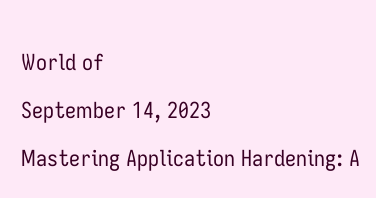World of

September 14, 2023

Mastering Application Hardening: A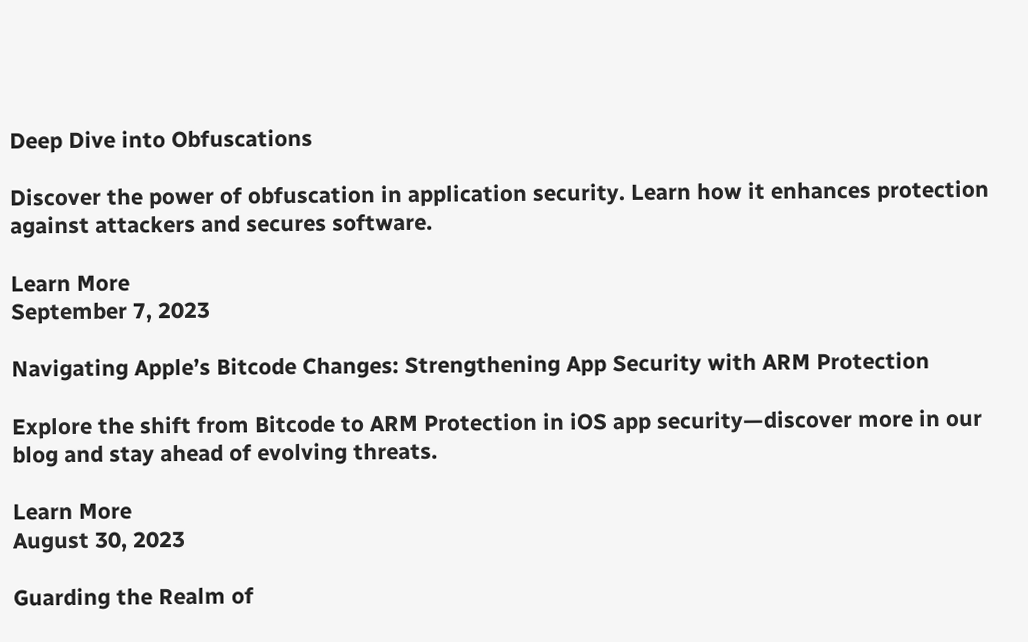Deep Dive into Obfuscations

Discover the power of obfuscation in application security. Learn how it enhances protection against attackers and secures software.

Learn More
September 7, 2023

Navigating Apple’s Bitcode Changes: Strengthening App Security with ARM Protection

Explore the shift from Bitcode to ARM Protection in iOS app security—discover more in our blog and stay ahead of evolving threats.

Learn More
August 30, 2023

Guarding the Realm of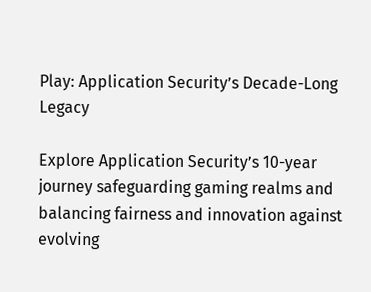Play: Application Security’s Decade-Long Legacy

Explore Application Security’s 10-year journey safeguarding gaming realms and balancing fairness and innovation against evolving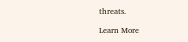threats.

Learn More